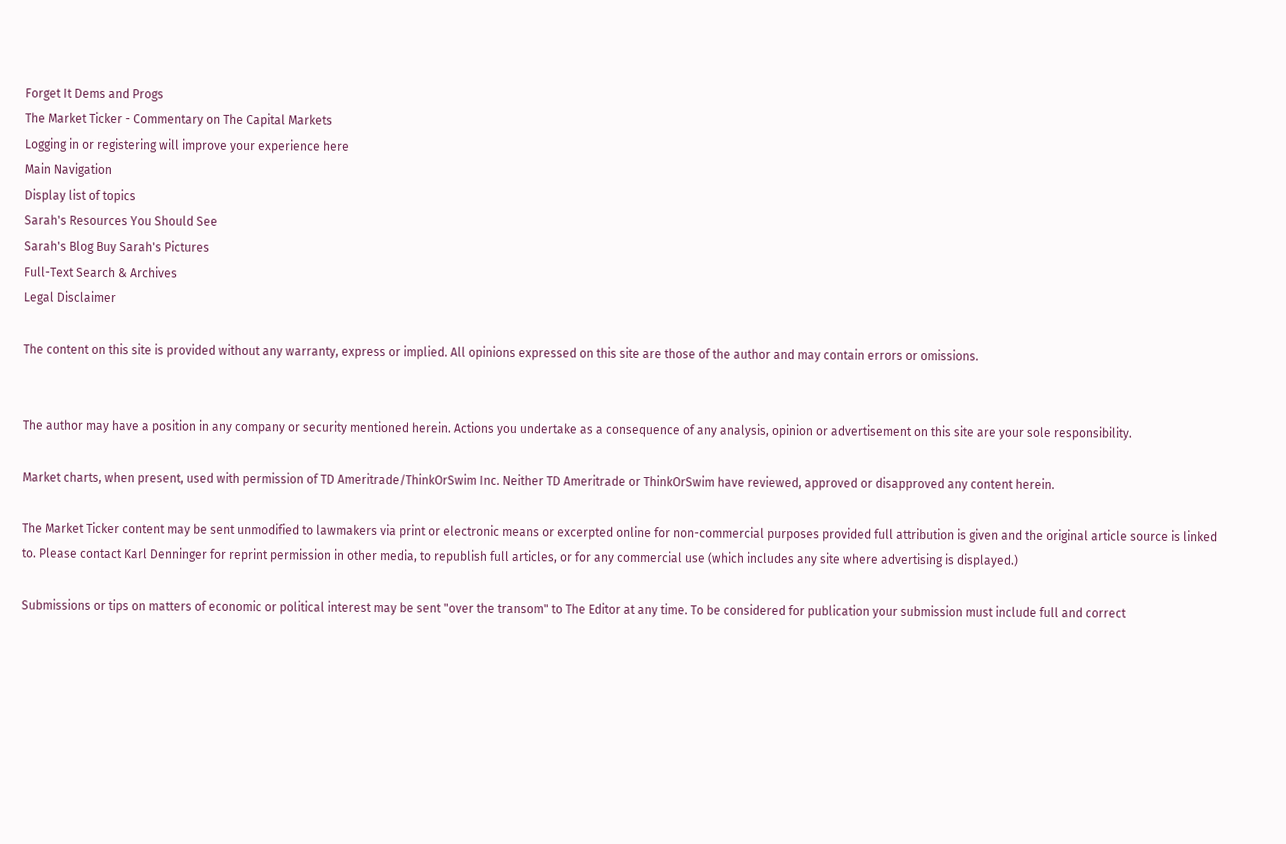Forget It Dems and Progs
The Market Ticker - Commentary on The Capital Markets
Logging in or registering will improve your experience here
Main Navigation
Display list of topics
Sarah's Resources You Should See
Sarah's Blog Buy Sarah's Pictures
Full-Text Search & Archives
Legal Disclaimer

The content on this site is provided without any warranty, express or implied. All opinions expressed on this site are those of the author and may contain errors or omissions.


The author may have a position in any company or security mentioned herein. Actions you undertake as a consequence of any analysis, opinion or advertisement on this site are your sole responsibility.

Market charts, when present, used with permission of TD Ameritrade/ThinkOrSwim Inc. Neither TD Ameritrade or ThinkOrSwim have reviewed, approved or disapproved any content herein.

The Market Ticker content may be sent unmodified to lawmakers via print or electronic means or excerpted online for non-commercial purposes provided full attribution is given and the original article source is linked to. Please contact Karl Denninger for reprint permission in other media, to republish full articles, or for any commercial use (which includes any site where advertising is displayed.)

Submissions or tips on matters of economic or political interest may be sent "over the transom" to The Editor at any time. To be considered for publication your submission must include full and correct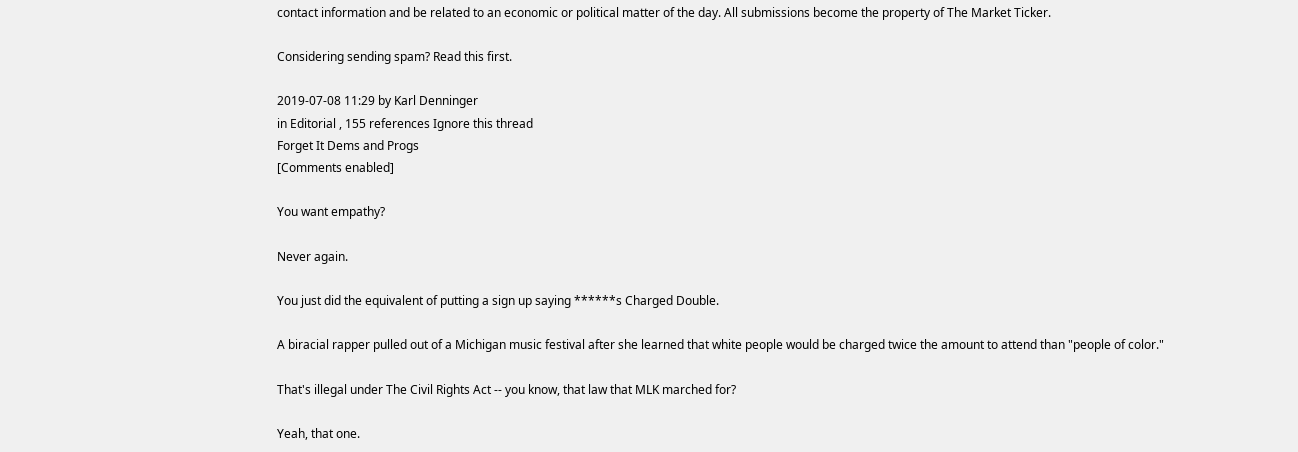contact information and be related to an economic or political matter of the day. All submissions become the property of The Market Ticker.

Considering sending spam? Read this first.

2019-07-08 11:29 by Karl Denninger
in Editorial , 155 references Ignore this thread
Forget It Dems and Progs
[Comments enabled]

You want empathy?

Never again.

You just did the equivalent of putting a sign up saying ******s Charged Double.

A biracial rapper pulled out of a Michigan music festival after she learned that white people would be charged twice the amount to attend than "people of color."

That's illegal under The Civil Rights Act -- you know, that law that MLK marched for?

Yeah, that one.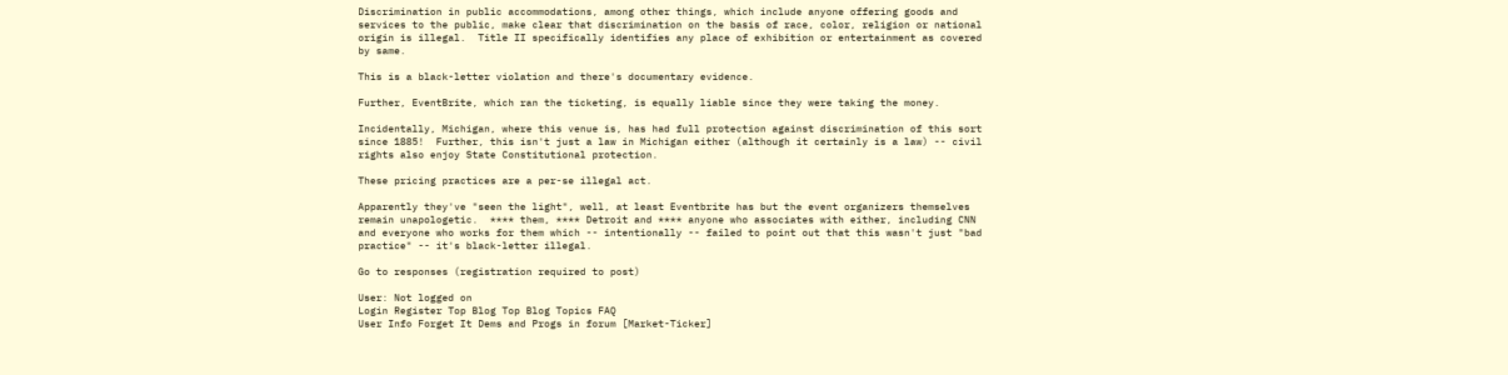Discrimination in public accommodations, among other things, which include anyone offering goods and services to the public, make clear that discrimination on the basis of race, color, religion or national origin is illegal.  Title II specifically identifies any place of exhibition or entertainment as covered by same.

This is a black-letter violation and there's documentary evidence.

Further, EventBrite, which ran the ticketing, is equally liable since they were taking the money.

Incidentally, Michigan, where this venue is, has had full protection against discrimination of this sort since 1885!  Further, this isn't just a law in Michigan either (although it certainly is a law) -- civil rights also enjoy State Constitutional protection.

These pricing practices are a per-se illegal act.

Apparently they've "seen the light", well, at least Eventbrite has but the event organizers themselves remain unapologetic.  **** them, **** Detroit and **** anyone who associates with either, including CNN and everyone who works for them which -- intentionally -- failed to point out that this wasn't just "bad practice" -- it's black-letter illegal.

Go to responses (registration required to post)

User: Not logged on
Login Register Top Blog Top Blog Topics FAQ
User Info Forget It Dems and Progs in forum [Market-Ticker]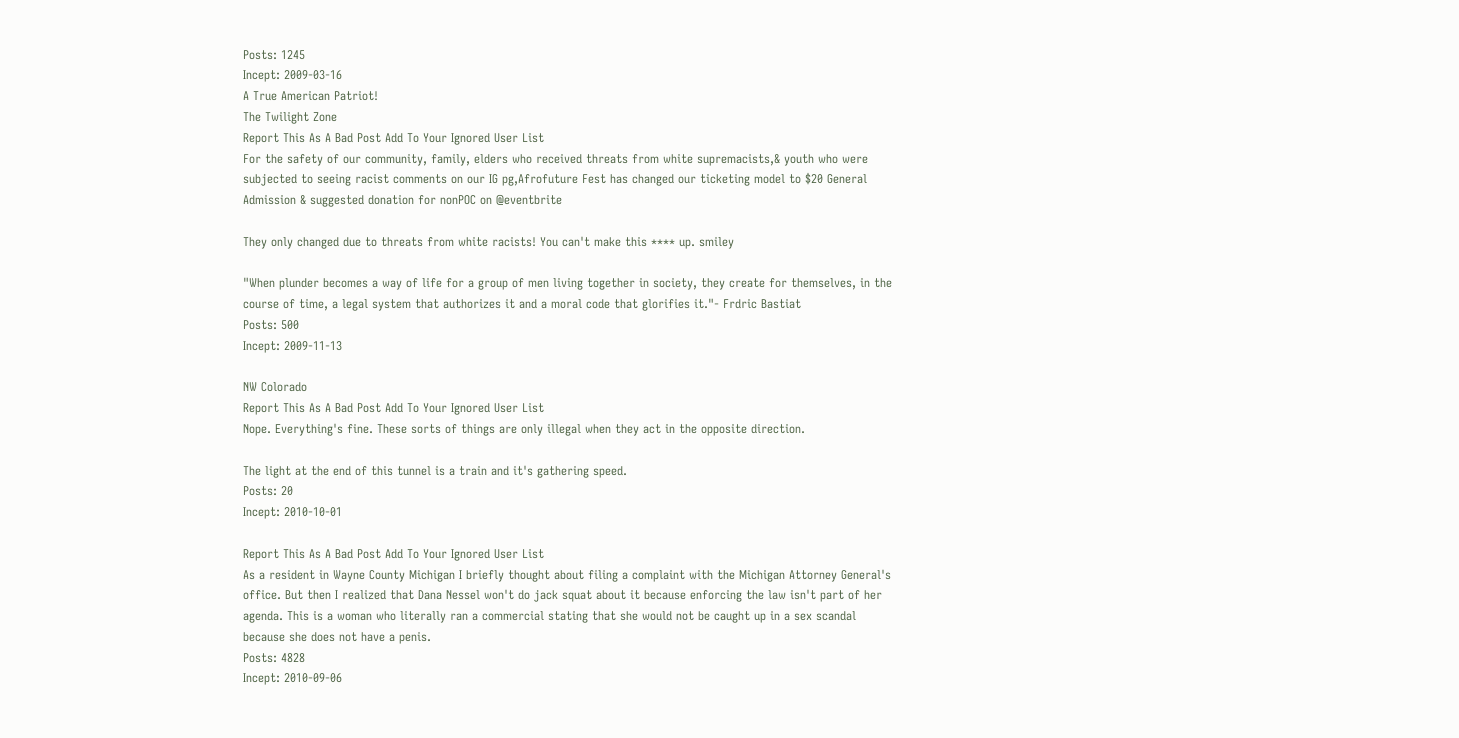Posts: 1245
Incept: 2009-03-16
A True American Patriot!
The Twilight Zone
Report This As A Bad Post Add To Your Ignored User List
For the safety of our community, family, elders who received threats from white supremacists,& youth who were subjected to seeing racist comments on our IG pg,Afrofuture Fest has changed our ticketing model to $20 General Admission & suggested donation for nonPOC on @eventbrite

They only changed due to threats from white racists! You can't make this **** up. smiley

"When plunder becomes a way of life for a group of men living together in society, they create for themselves, in the course of time, a legal system that authorizes it and a moral code that glorifies it."- Frdric Bastiat
Posts: 500
Incept: 2009-11-13

NW Colorado
Report This As A Bad Post Add To Your Ignored User List
Nope. Everything's fine. These sorts of things are only illegal when they act in the opposite direction.

The light at the end of this tunnel is a train and it's gathering speed.
Posts: 20
Incept: 2010-10-01

Report This As A Bad Post Add To Your Ignored User List
As a resident in Wayne County Michigan I briefly thought about filing a complaint with the Michigan Attorney General's office. But then I realized that Dana Nessel won't do jack squat about it because enforcing the law isn't part of her agenda. This is a woman who literally ran a commercial stating that she would not be caught up in a sex scandal because she does not have a penis.
Posts: 4828
Incept: 2010-09-06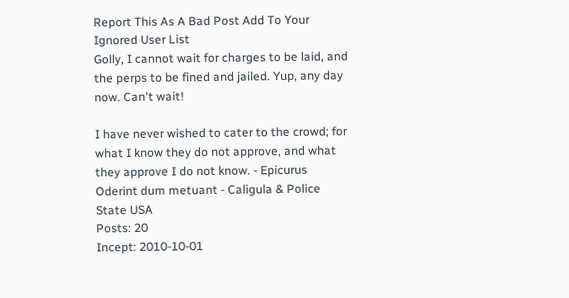Report This As A Bad Post Add To Your Ignored User List
Golly, I cannot wait for charges to be laid, and the perps to be fined and jailed. Yup, any day now. Can't wait!

I have never wished to cater to the crowd; for what I know they do not approve, and what they approve I do not know. - Epicurus
Oderint dum metuant - Caligula & Police State USA
Posts: 20
Incept: 2010-10-01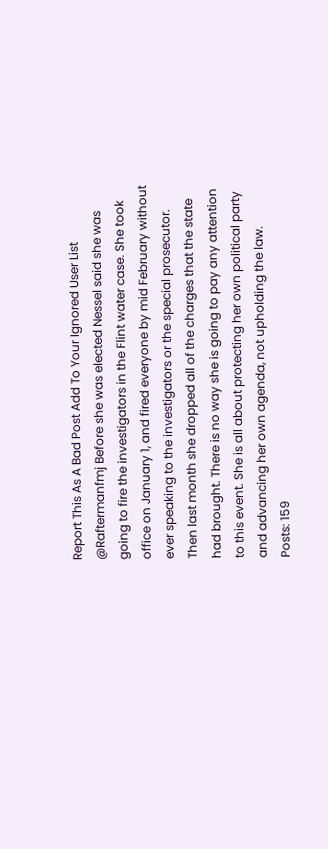Report This As A Bad Post Add To Your Ignored User List
@Raftermanfmj Before she was elected Nessel said she was going to fire the investigators in the Flint water case. She took office on January 1, and fired everyone by mid February without ever speaking to the investigators or the special prosecutor. Then last month she dropped all of the charges that the state had brought. There is no way she is going to pay any attention to this event. She is all about protecting her own political party and advancing her own agenda, not upholding the law.
Posts: 159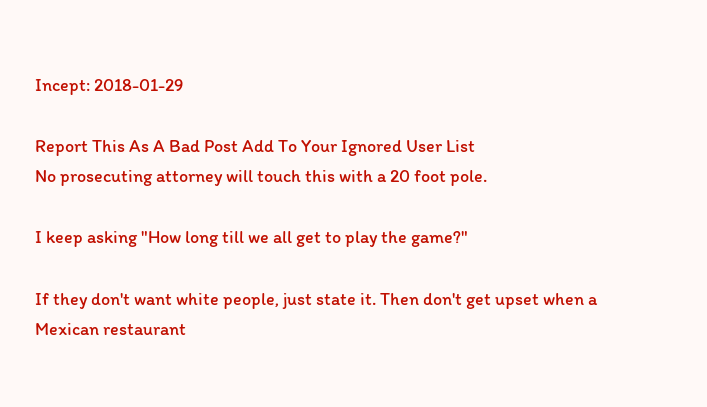Incept: 2018-01-29

Report This As A Bad Post Add To Your Ignored User List
No prosecuting attorney will touch this with a 20 foot pole.

I keep asking "How long till we all get to play the game?"

If they don't want white people, just state it. Then don't get upset when a Mexican restaurant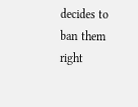decides to ban them right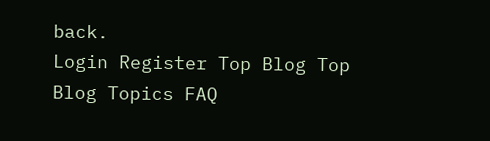back.
Login Register Top Blog Top Blog Topics FAQ